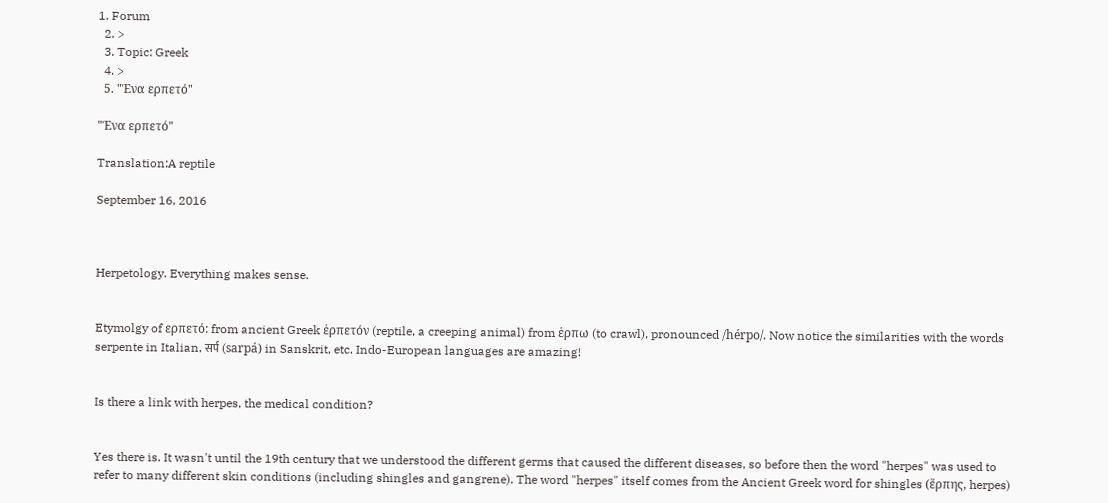1. Forum
  2. >
  3. Topic: Greek
  4. >
  5. "Ένα ερπετό"

"Ένα ερπετό"

Translation:A reptile

September 16, 2016



Herpetology. Everything makes sense.


Etymolgy of ερπετό: from ancient Greek ἑρπετόν (reptile, a creeping animal) from ἑρπω (to crawl), pronounced /hérpo/. Now notice the similarities with the words serpente in Italian, सर्प (sarpá) in Sanskrit, etc. Indo-European languages are amazing!


Is there a link with herpes, the medical condition?


Yes there is. It wasn't until the 19th century that we understood the different germs that caused the different diseases, so before then the word "herpes" was used to refer to many different skin conditions (including shingles and gangrene). The word "herpes" itself comes from the Ancient Greek word for shingles (ἕρπης, herpes)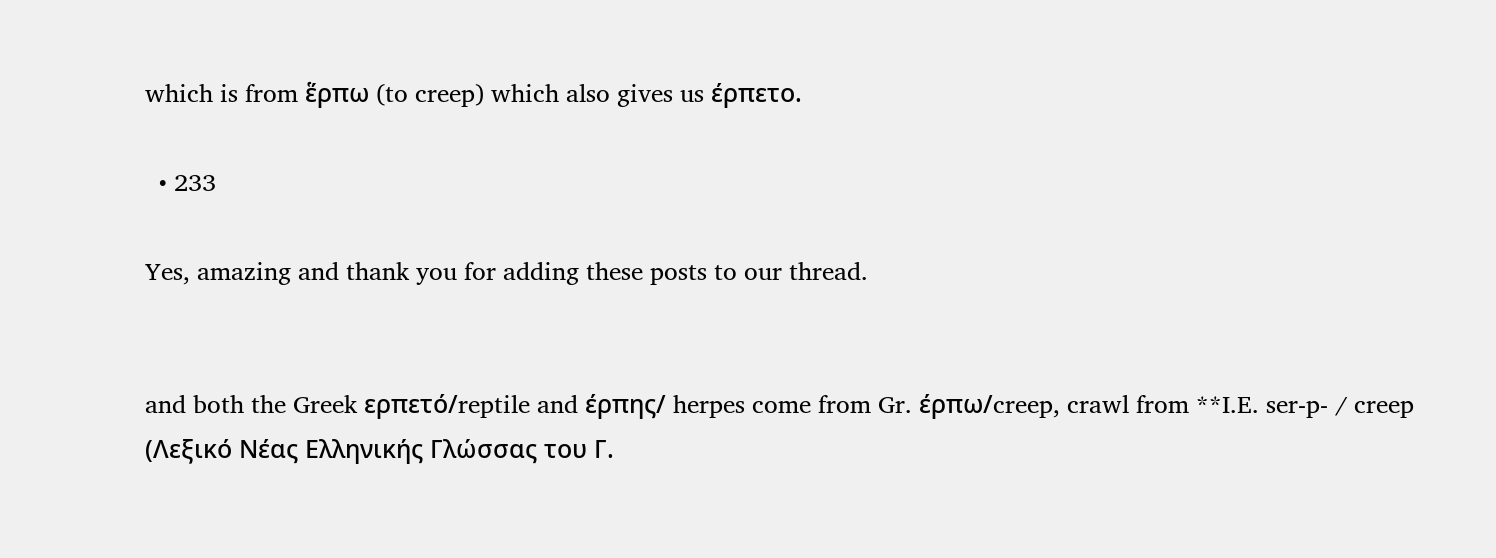which is from ἕρπω (to creep) which also gives us έρπετο.

  • 233

Yes, amazing and thank you for adding these posts to our thread.


and both the Greek ερπετό/reptile and έρπης/ herpes come from Gr. έρπω/creep, crawl from **I.E. ser-p- / creep (Λεξικό Νέας Ελληνικής Γλώσσας του Γ.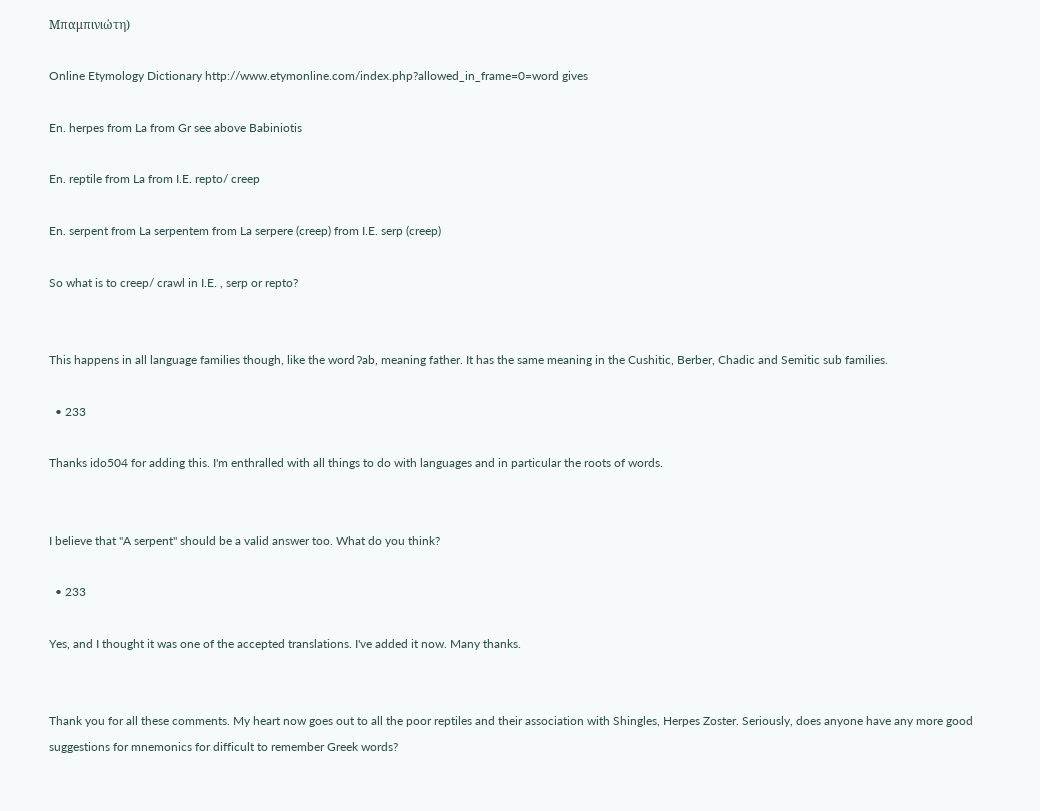Μπαμπινιώτη)

Online Etymology Dictionary http://www.etymonline.com/index.php?allowed_in_frame=0=word gives

En. herpes from La from Gr see above Babiniotis

En. reptile from La from I.E. repto/ creep

En. serpent from La serpentem from La serpere (creep) from I.E. serp (creep)

So what is to creep/ crawl in I.E. , serp or repto?


This happens in all language families though, like the word ʔab, meaning father. It has the same meaning in the Cushitic, Berber, Chadic and Semitic sub families.

  • 233

Thanks ido504 for adding this. I'm enthralled with all things to do with languages and in particular the roots of words.


I believe that "A serpent" should be a valid answer too. What do you think?

  • 233

Yes, and I thought it was one of the accepted translations. I've added it now. Many thanks.


Thank you for all these comments. My heart now goes out to all the poor reptiles and their association with Shingles, Herpes Zoster. Seriously, does anyone have any more good suggestions for mnemonics for difficult to remember Greek words?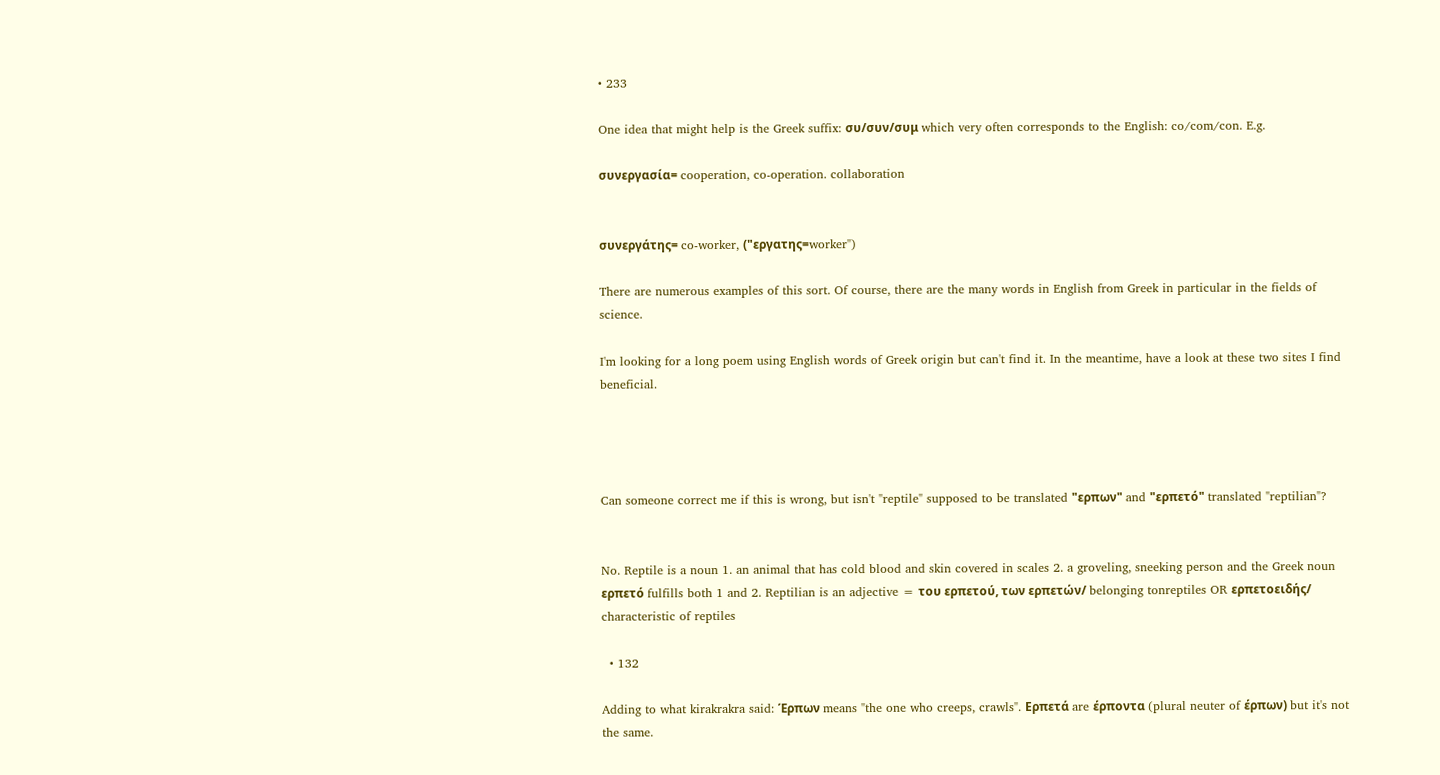• 233

One idea that might help is the Greek suffix: συ/συν/συμ which very often corresponds to the English: co/com/con. E.g.

συνεργασία= cooperation, co-operation. collaboration


συνεργάτης= co-worker, ("εργατης=worker")

There are numerous examples of this sort. Of course, there are the many words in English from Greek in particular in the fields of science.

I'm looking for a long poem using English words of Greek origin but can't find it. In the meantime, have a look at these two sites I find beneficial.




Can someone correct me if this is wrong, but isn't "reptile" supposed to be translated "ερπων" and "ερπετό" translated "reptilian"?


No. Reptile is a noun 1. an animal that has cold blood and skin covered in scales 2. a groveling, sneeking person and the Greek noun ερπετό fulfills both 1 and 2. Reptilian is an adjective = του ερπετού, των ερπετών/ belonging tonreptiles OR ερπετοειδής/ characteristic of reptiles

  • 132

Adding to what kirakrakra said: Έρπων means "the one who creeps, crawls". Ερπετά are έρποντα (plural neuter of έρπων) but it's not the same.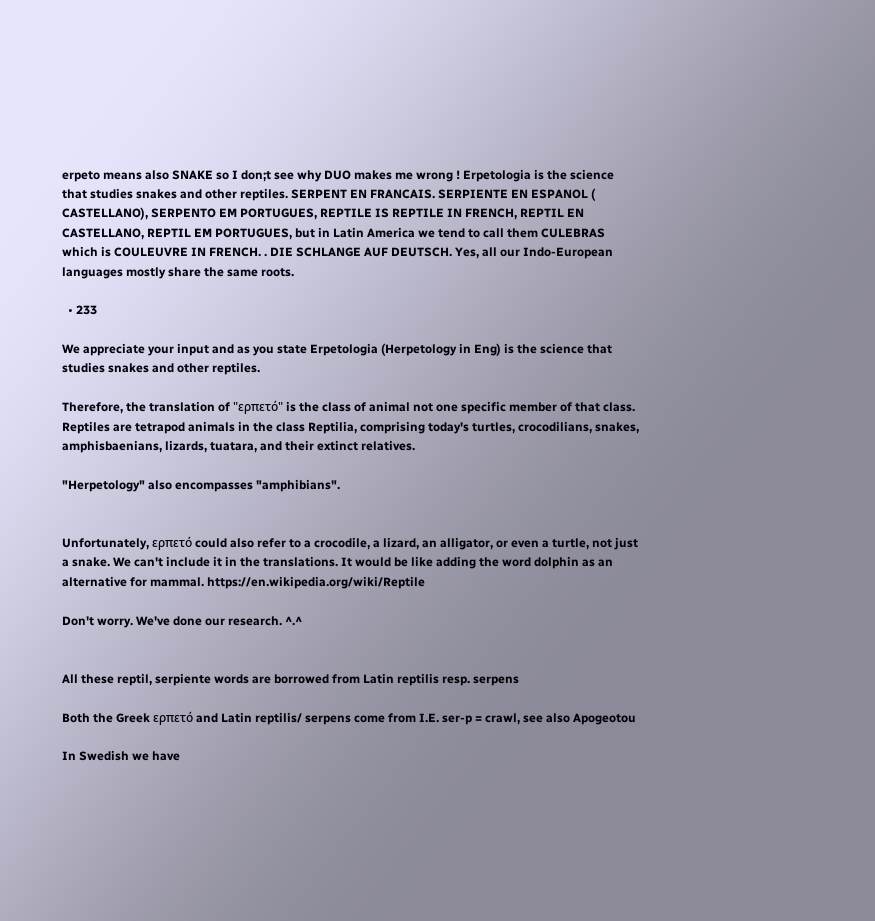erpeto means also SNAKE so I don;t see why DUO makes me wrong ! Erpetologia is the science that studies snakes and other reptiles. SERPENT EN FRANCAIS. SERPIENTE EN ESPANOL ( CASTELLANO), SERPENTO EM PORTUGUES, REPTILE IS REPTILE IN FRENCH, REPTIL EN CASTELLANO, REPTIL EM PORTUGUES, but in Latin America we tend to call them CULEBRAS which is COULEUVRE IN FRENCH. . DIE SCHLANGE AUF DEUTSCH. Yes, all our Indo-European languages mostly share the same roots.

  • 233

We appreciate your input and as you state Erpetologia (Herpetology in Eng) is the science that studies snakes and other reptiles.

Therefore, the translation of "ερπετό" is the class of animal not one specific member of that class. Reptiles are tetrapod animals in the class Reptilia, comprising today's turtles, crocodilians, snakes, amphisbaenians, lizards, tuatara, and their extinct relatives.

"Herpetology" also encompasses "amphibians".


Unfortunately, ερπετό could also refer to a crocodile, a lizard, an alligator, or even a turtle, not just a snake. We can't include it in the translations. It would be like adding the word dolphin as an alternative for mammal. https://en.wikipedia.org/wiki/Reptile

Don't worry. We've done our research. ^.^


All these reptil, serpiente words are borrowed from Latin reptilis resp. serpens

Both the Greek ερπετό and Latin reptilis/ serpens come from I.E. ser-p = crawl, see also Apogeotou

In Swedish we have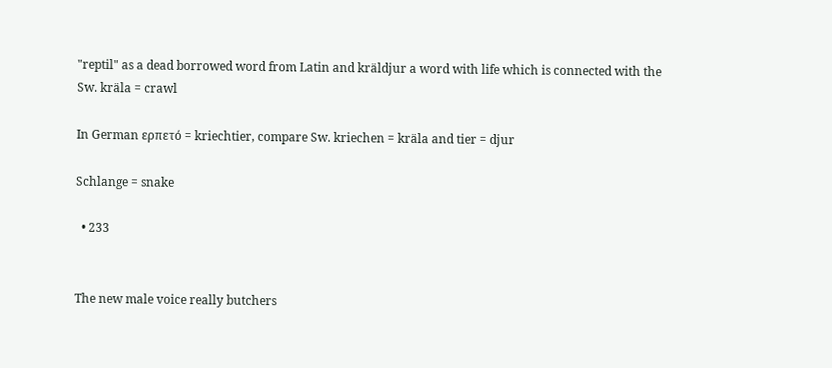"reptil" as a dead borrowed word from Latin and kräldjur a word with life which is connected with the Sw. kräla = crawl

In German ερπετό = kriechtier, compare Sw. kriechen = kräla and tier = djur

Schlange = snake

  • 233


The new male voice really butchers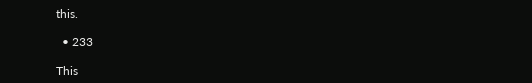this.

  • 233

This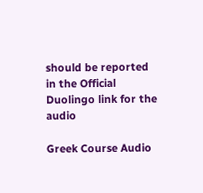should be reported in the Official Duolingo link for the audio

Greek Course Audio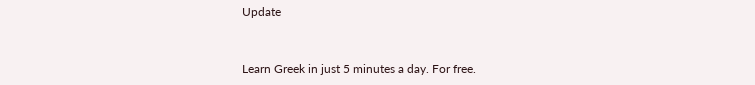Update


Learn Greek in just 5 minutes a day. For free.